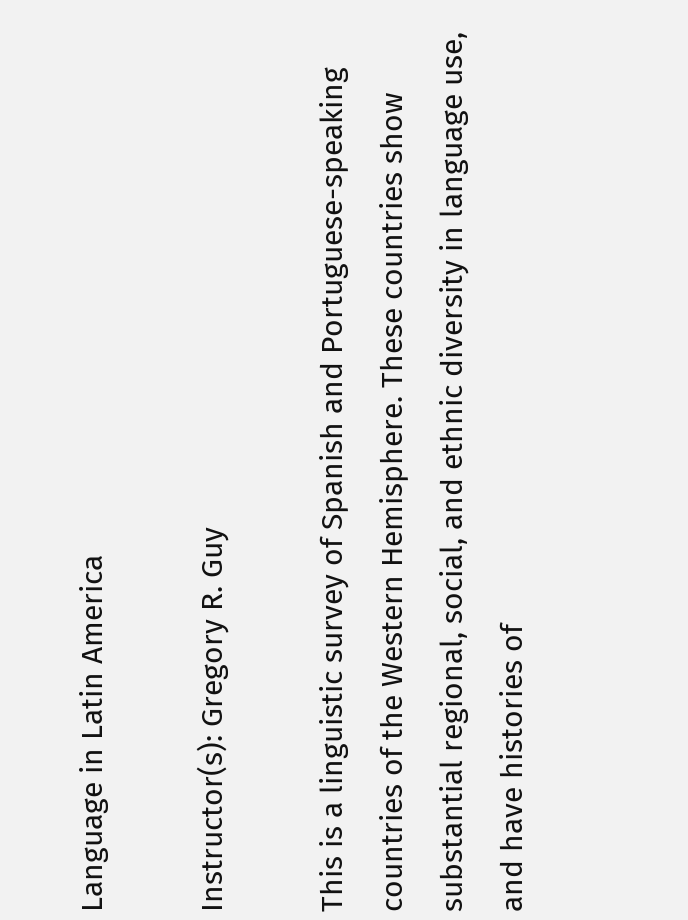Language in Latin America

Instructor(s): Gregory R. Guy

This is a linguistic survey of Spanish and Portuguese-speaking countries of the Western Hemisphere. These countries show substantial regional, social, and ethnic diversity in language use, and have histories of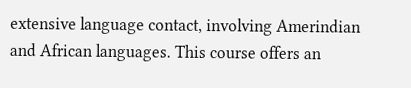extensive language contact, involving Amerindian and African languages. This course offers an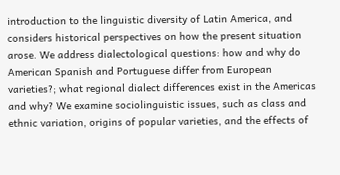introduction to the linguistic diversity of Latin America, and considers historical perspectives on how the present situation arose. We address dialectological questions: how and why do American Spanish and Portuguese differ from European varieties?; what regional dialect differences exist in the Americas and why? We examine sociolinguistic issues, such as class and ethnic variation, origins of popular varieties, and the effects of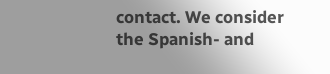contact. We consider the Spanish- and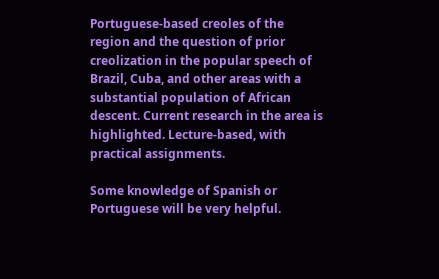Portuguese-based creoles of the region and the question of prior creolization in the popular speech of Brazil, Cuba, and other areas with a substantial population of African descent. Current research in the area is highlighted. Lecture-based, with practical assignments.

Some knowledge of Spanish or Portuguese will be very helpful.